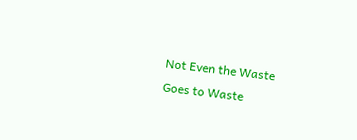Not Even the Waste Goes to Waste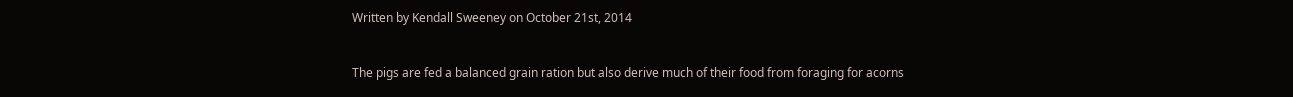Written by Kendall Sweeney on October 21st, 2014


The pigs are fed a balanced grain ration but also derive much of their food from foraging for acorns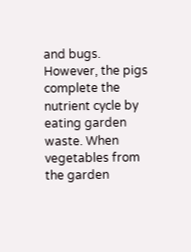and bugs. However, the pigs complete the nutrient cycle by eating garden waste. When vegetables from the garden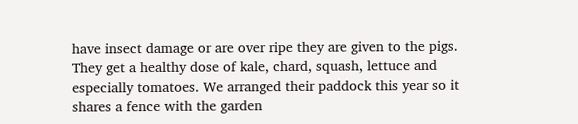have insect damage or are over ripe they are given to the pigs. They get a healthy dose of kale, chard, squash, lettuce and especially tomatoes. We arranged their paddock this year so it shares a fence with the garden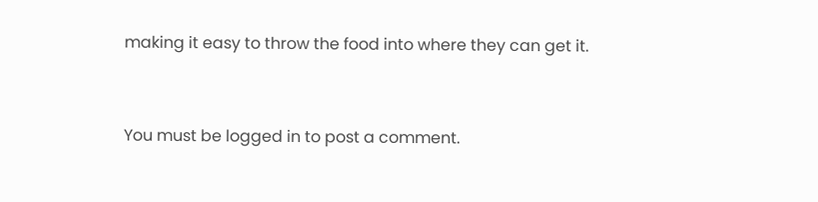making it easy to throw the food into where they can get it.


You must be logged in to post a comment.